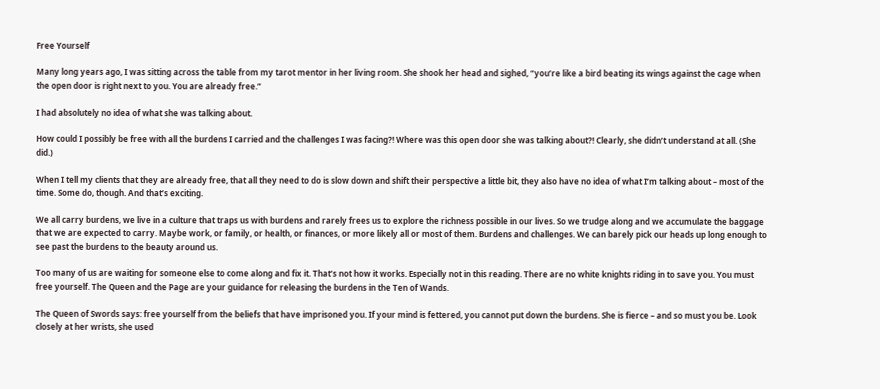Free Yourself

Many long years ago, I was sitting across the table from my tarot mentor in her living room. She shook her head and sighed, “you’re like a bird beating its wings against the cage when the open door is right next to you. You are already free.”

I had absolutely no idea of what she was talking about.

How could I possibly be free with all the burdens I carried and the challenges I was facing?! Where was this open door she was talking about?! Clearly, she didn’t understand at all. (She did.)

When I tell my clients that they are already free, that all they need to do is slow down and shift their perspective a little bit, they also have no idea of what I’m talking about – most of the time. Some do, though. And that’s exciting.

We all carry burdens, we live in a culture that traps us with burdens and rarely frees us to explore the richness possible in our lives. So we trudge along and we accumulate the baggage that we are expected to carry. Maybe work, or family, or health, or finances, or more likely all or most of them. Burdens and challenges. We can barely pick our heads up long enough to see past the burdens to the beauty around us.

Too many of us are waiting for someone else to come along and fix it. That’s not how it works. Especially not in this reading. There are no white knights riding in to save you. You must free yourself. The Queen and the Page are your guidance for releasing the burdens in the Ten of Wands.

The Queen of Swords says: free yourself from the beliefs that have imprisoned you. If your mind is fettered, you cannot put down the burdens. She is fierce – and so must you be. Look closely at her wrists, she used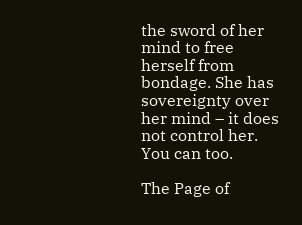the sword of her mind to free herself from bondage. She has sovereignty over her mind – it does not control her. You can too.

The Page of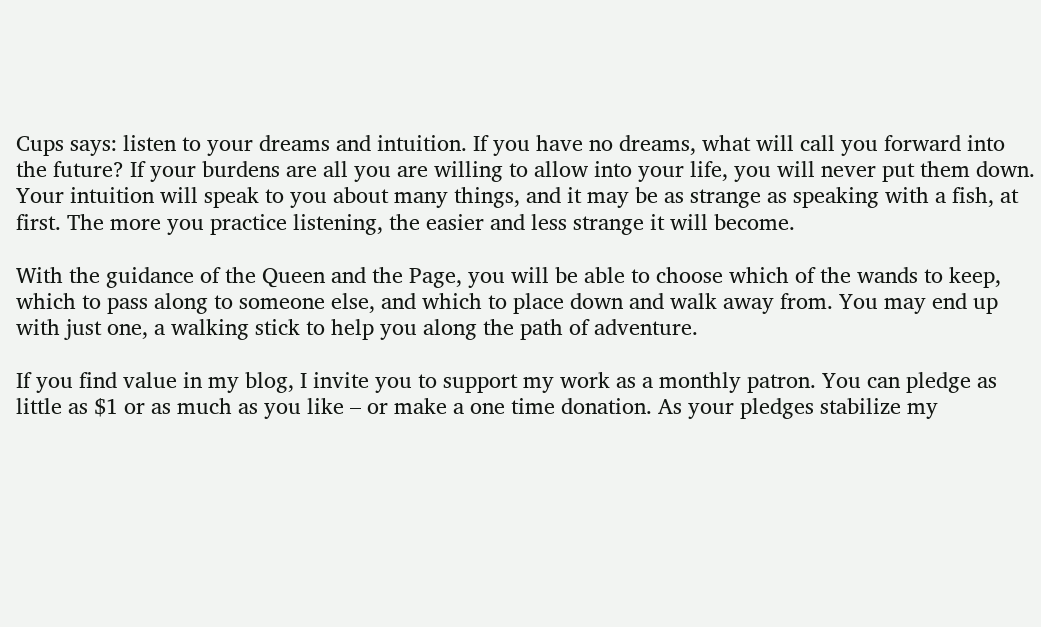Cups says: listen to your dreams and intuition. If you have no dreams, what will call you forward into the future? If your burdens are all you are willing to allow into your life, you will never put them down. Your intuition will speak to you about many things, and it may be as strange as speaking with a fish, at first. The more you practice listening, the easier and less strange it will become.

With the guidance of the Queen and the Page, you will be able to choose which of the wands to keep, which to pass along to someone else, and which to place down and walk away from. You may end up with just one, a walking stick to help you along the path of adventure.

If you find value in my blog, I invite you to support my work as a monthly patron. You can pledge as little as $1 or as much as you like – or make a one time donation. As your pledges stabilize my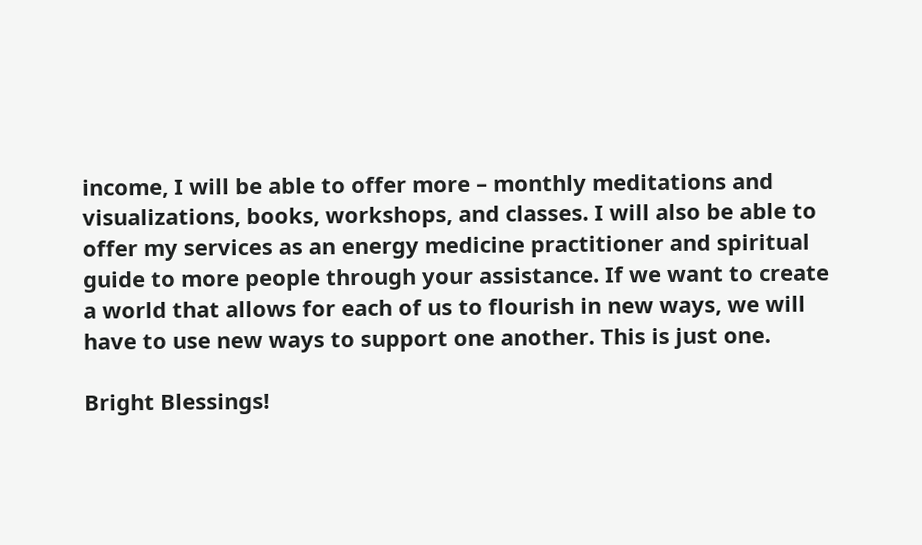income, I will be able to offer more – monthly meditations and visualizations, books, workshops, and classes. I will also be able to offer my services as an energy medicine practitioner and spiritual guide to more people through your assistance. If we want to create a world that allows for each of us to flourish in new ways, we will have to use new ways to support one another. This is just one.

Bright Blessings!